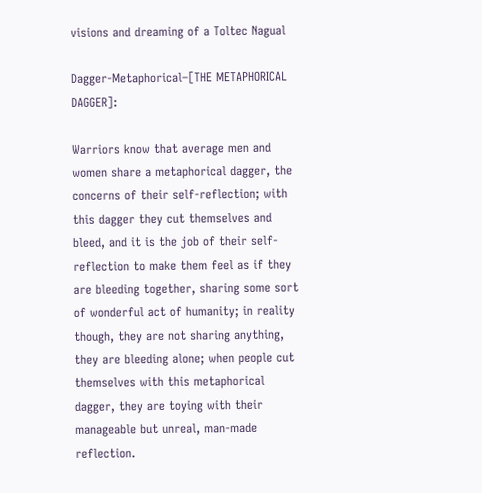visions and dreaming of a Toltec Nagual

Dagger-Metaphorical–[THE METAPHORICAL DAGGER]:

Warriors know that average men and women share a metaphorical dagger, the concerns of their self-reflection; with this dagger they cut themselves and bleed, and it is the job of their self-reflection to make them feel as if they are bleeding together, sharing some sort of wonderful act of humanity; in reality though, they are not sharing anything, they are bleeding alone; when people cut themselves with this metaphorical dagger, they are toying with their manageable but unreal, man-made reflection.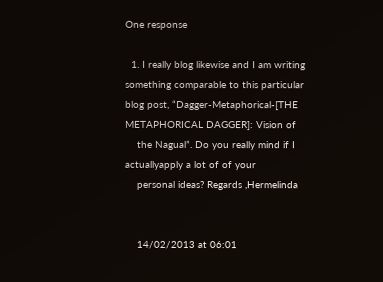One response

  1. I really blog likewise and I am writing something comparable to this particular blog post, “Dagger-Metaphorical-[THE METAPHORICAL DAGGER]: Vision of
    the Nagual”. Do you really mind if I actuallyapply a lot of of your
    personal ideas? Regards ,Hermelinda


    14/02/2013 at 06:01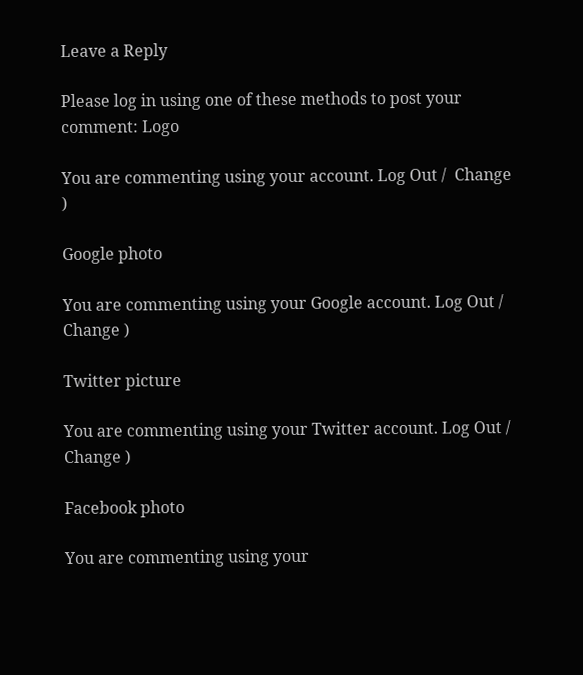Leave a Reply

Please log in using one of these methods to post your comment: Logo

You are commenting using your account. Log Out /  Change )

Google photo

You are commenting using your Google account. Log Out /  Change )

Twitter picture

You are commenting using your Twitter account. Log Out /  Change )

Facebook photo

You are commenting using your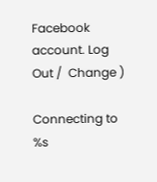Facebook account. Log Out /  Change )

Connecting to %s